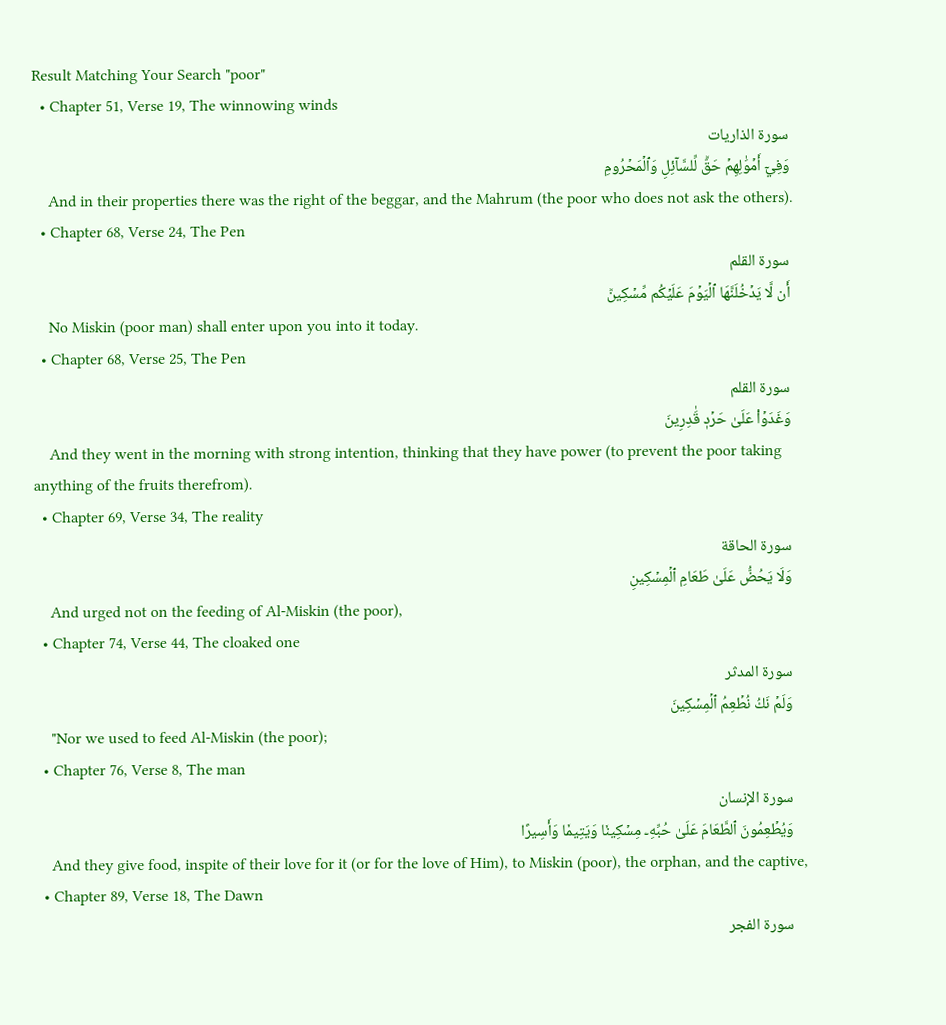Result Matching Your Search "poor"
  • Chapter 51, Verse 19, The winnowing winds
    سورة الذاريات
    وَفِيٓ أَمۡوَٰلِهِمۡ حَقّٞ لِّلسَّآئِلِ وَٱلۡمَحۡرُومِ
    And in their properties there was the right of the beggar, and the Mahrum (the poor who does not ask the others).
  • Chapter 68, Verse 24, The Pen
    سورة القلم
    أَن لَّا يَدۡخُلَنَّهَا ٱلۡيَوۡمَ عَلَيۡكُم مِّسۡكِينٞ
    No Miskin (poor man) shall enter upon you into it today.
  • Chapter 68, Verse 25, The Pen
    سورة القلم
    وَغَدَوۡاْ عَلَىٰ حَرۡدٖ قَٰدِرِينَ
    And they went in the morning with strong intention, thinking that they have power (to prevent the poor taking anything of the fruits therefrom).
  • Chapter 69, Verse 34, The reality
    سورة الحاقة
    وَلَا يَحُضُّ عَلَىٰ طَعَامِ ٱلۡمِسۡكِينِ
    And urged not on the feeding of Al-Miskin (the poor),
  • Chapter 74, Verse 44, The cloaked one
    سورة المدثر
    وَلَمۡ نَكُ نُطۡعِمُ ٱلۡمِسۡكِينَ
    "Nor we used to feed Al-Miskin (the poor);
  • Chapter 76, Verse 8, The man
    سورة الإنسان
    وَيُطۡعِمُونَ ٱلطَّعَامَ عَلَىٰ حُبِّهِۦ مِسۡكِينٗا وَيَتِيمٗا وَأَسِيرًا
    And they give food, inspite of their love for it (or for the love of Him), to Miskin (poor), the orphan, and the captive,
  • Chapter 89, Verse 18, The Dawn
    سورة الفجر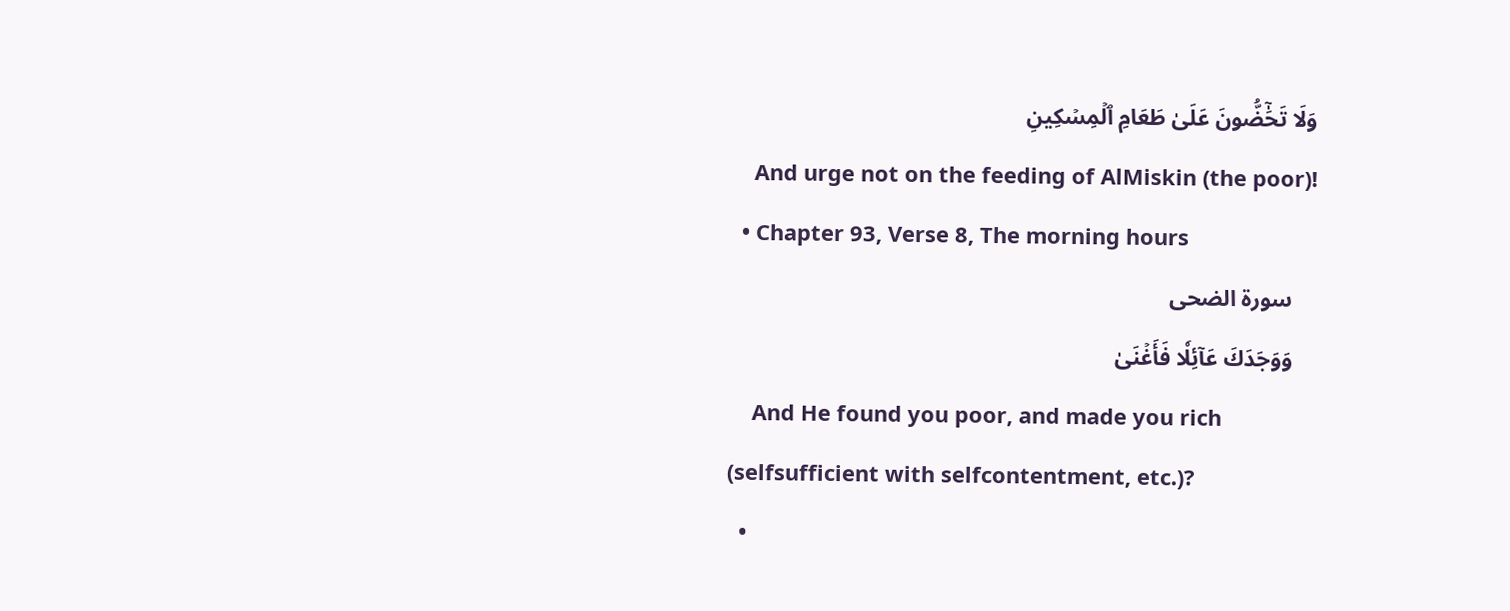وَلَا تَحَٰٓضُّونَ عَلَىٰ طَعَامِ ٱلۡمِسۡكِينِ
    And urge not on the feeding of AlMiskin (the poor)!
  • Chapter 93, Verse 8, The morning hours
    سورة الضحى
    وَوَجَدَكَ عَآئِلٗا فَأَغۡنَىٰ
    And He found you poor, and made you rich (selfsufficient with selfcontentment, etc.)?
  •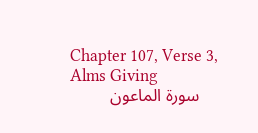Chapter 107, Verse 3, Alms Giving
    سورة الماعون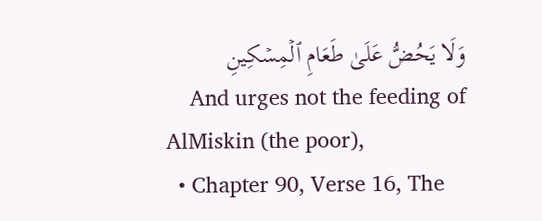وَلَا يَحُضُّ عَلَىٰ طَعَامِ ٱلۡمِسۡكِينِ
    And urges not the feeding of AlMiskin (the poor),
  • Chapter 90, Verse 16, The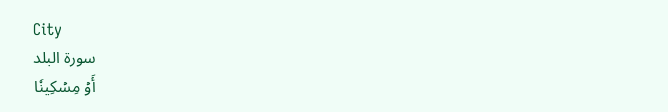City
    سورة البلد
    أَوۡ مِسۡكِينٗا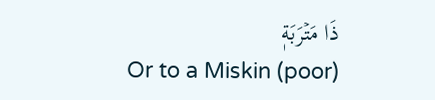ذَا مَتۡرَبَةٖ
    Or to a Miskin (poor)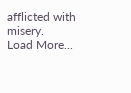afflicted with misery.
Load More...